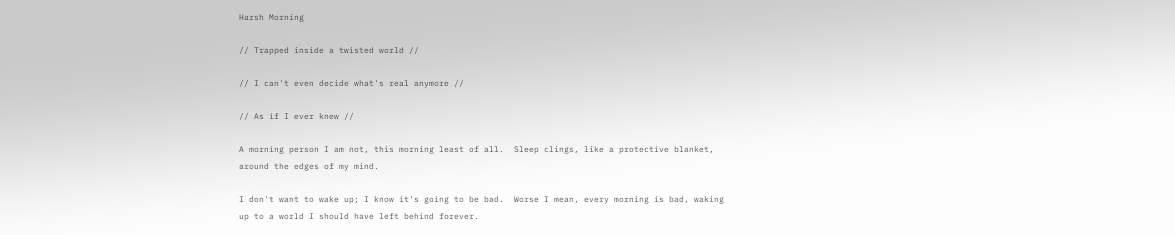Harsh Morning

// Trapped inside a twisted world //

// I can't even decide what's real anymore //

// As if I ever knew //

A morning person I am not, this morning least of all.  Sleep clings, like a protective blanket, around the edges of my mind.

I don't want to wake up; I know it's going to be bad.  Worse I mean, every morning is bad, waking up to a world I should have left behind forever.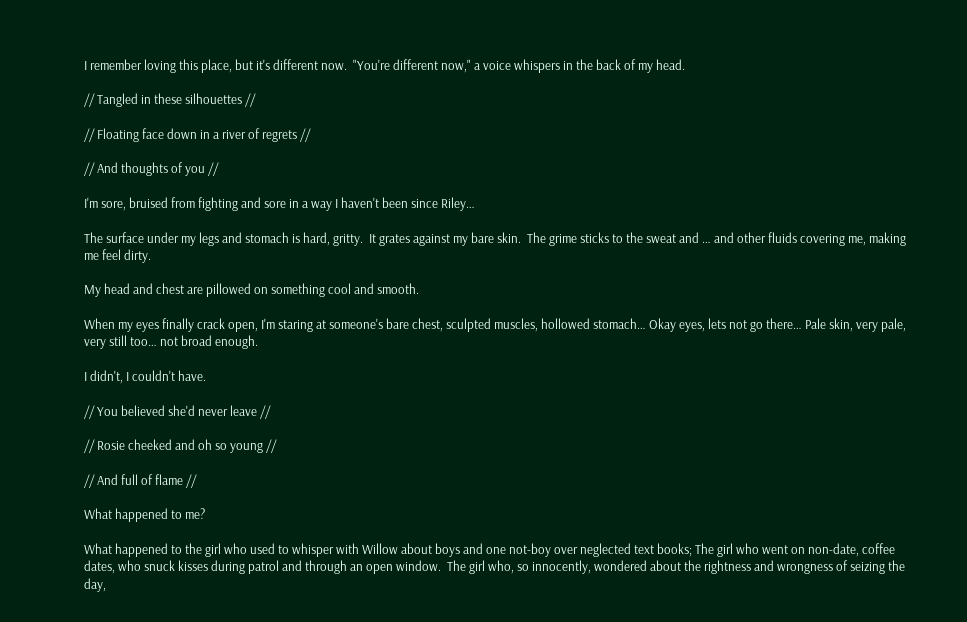I remember loving this place, but it's different now.  "You're different now," a voice whispers in the back of my head.

// Tangled in these silhouettes //

// Floating face down in a river of regrets //

// And thoughts of you //

I'm sore, bruised from fighting and sore in a way I haven't been since Riley…

The surface under my legs and stomach is hard, gritty.  It grates against my bare skin.  The grime sticks to the sweat and … and other fluids covering me, making me feel dirty.

My head and chest are pillowed on something cool and smooth.

When my eyes finally crack open, I'm staring at someone's bare chest, sculpted muscles, hollowed stomach… Okay eyes, lets not go there… Pale skin, very pale, very still too… not broad enough.

I didn't, I couldn't have.

// You believed she'd never leave //

// Rosie cheeked and oh so young //

// And full of flame //

What happened to me?

What happened to the girl who used to whisper with Willow about boys and one not-boy over neglected text books; The girl who went on non-date, coffee dates, who snuck kisses during patrol and through an open window.  The girl who, so innocently, wondered about the rightness and wrongness of seizing the day,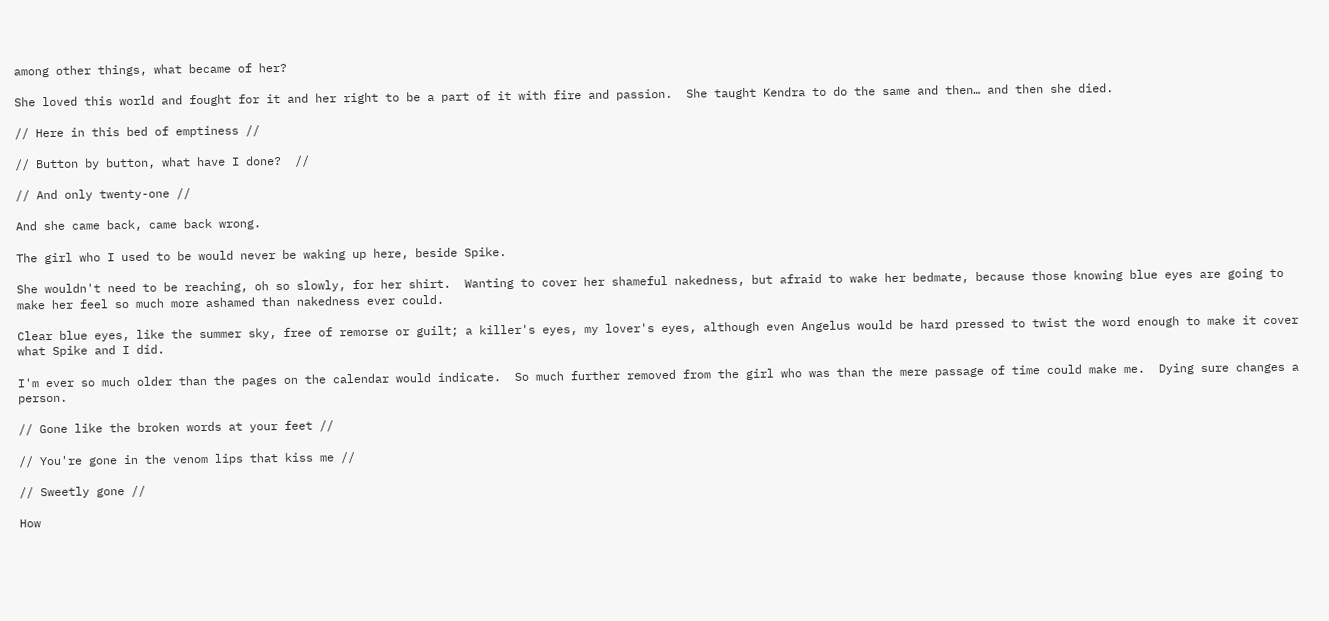among other things, what became of her?

She loved this world and fought for it and her right to be a part of it with fire and passion.  She taught Kendra to do the same and then… and then she died.

// Here in this bed of emptiness //

// Button by button, what have I done?  //

// And only twenty-one //

And she came back, came back wrong.

The girl who I used to be would never be waking up here, beside Spike.

She wouldn't need to be reaching, oh so slowly, for her shirt.  Wanting to cover her shameful nakedness, but afraid to wake her bedmate, because those knowing blue eyes are going to make her feel so much more ashamed than nakedness ever could.

Clear blue eyes, like the summer sky, free of remorse or guilt; a killer's eyes, my lover's eyes, although even Angelus would be hard pressed to twist the word enough to make it cover what Spike and I did.

I'm ever so much older than the pages on the calendar would indicate.  So much further removed from the girl who was than the mere passage of time could make me.  Dying sure changes a person.

// Gone like the broken words at your feet //

// You're gone in the venom lips that kiss me //

// Sweetly gone //

How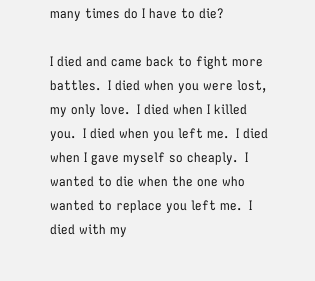many times do I have to die?

I died and came back to fight more battles.  I died when you were lost, my only love.  I died when I killed you.  I died when you left me.  I died when I gave myself so cheaply.  I wanted to die when the one who wanted to replace you left me.  I died with my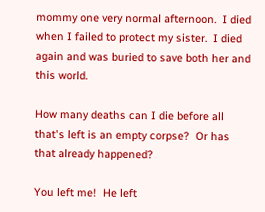mommy one very normal afternoon.  I died when I failed to protect my sister.  I died again and was buried to save both her and this world.

How many deaths can I die before all that's left is an empty corpse?  Or has that already happened?

You left me!  He left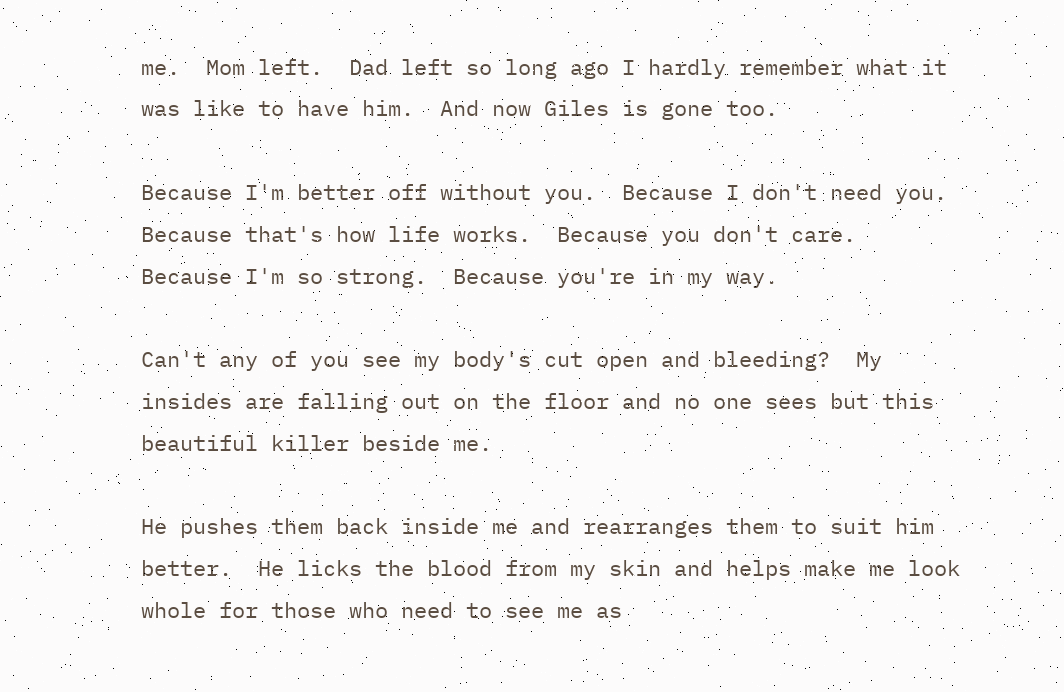me.  Mom left.  Dad left so long ago I hardly remember what it was like to have him.  And now Giles is gone too.

Because I'm better off without you.  Because I don't need you.  Because that's how life works.  Because you don't care.  Because I'm so strong.  Because you're in my way.

Can't any of you see my body's cut open and bleeding?  My insides are falling out on the floor and no one sees but this beautiful killer beside me.

He pushes them back inside me and rearranges them to suit him better.  He licks the blood from my skin and helps make me look whole for those who need to see me as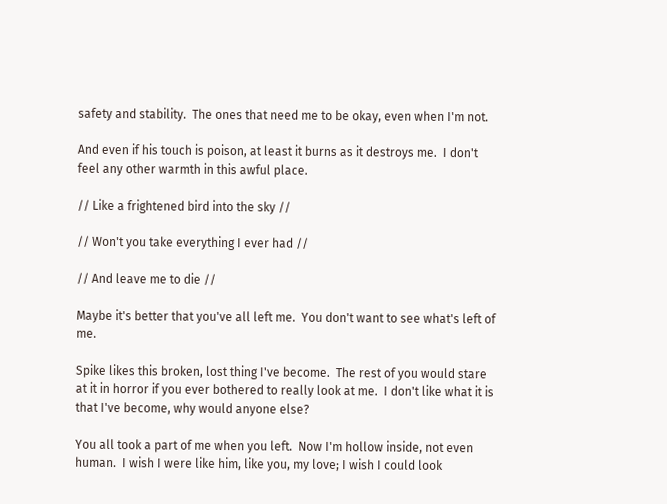safety and stability.  The ones that need me to be okay, even when I'm not.

And even if his touch is poison, at least it burns as it destroys me.  I don't feel any other warmth in this awful place.

// Like a frightened bird into the sky //

// Won't you take everything I ever had //

// And leave me to die //

Maybe it's better that you've all left me.  You don't want to see what's left of me.

Spike likes this broken, lost thing I've become.  The rest of you would stare at it in horror if you ever bothered to really look at me.  I don't like what it is that I've become, why would anyone else?

You all took a part of me when you left.  Now I'm hollow inside, not even human.  I wish I were like him, like you, my love; I wish I could look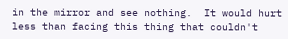in the mirror and see nothing.  It would hurt less than facing this thing that couldn't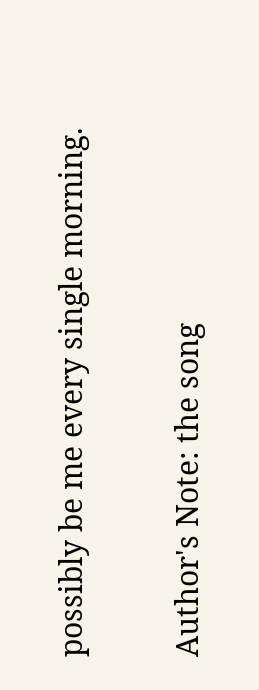possibly be me every single morning.

Author's Note: the song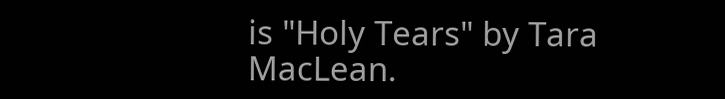is "Holy Tears" by Tara MacLean.